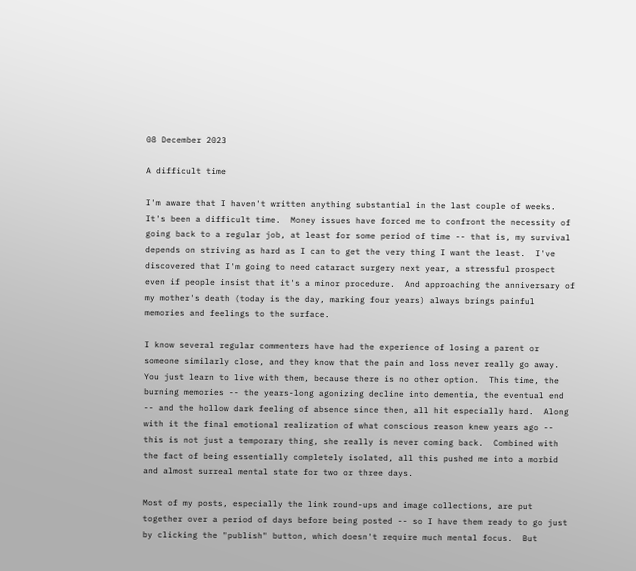08 December 2023

A difficult time

I'm aware that I haven't written anything substantial in the last couple of weeks.  It's been a difficult time.  Money issues have forced me to confront the necessity of going back to a regular job, at least for some period of time -- that is, my survival depends on striving as hard as I can to get the very thing I want the least.  I've discovered that I'm going to need cataract surgery next year, a stressful prospect even if people insist that it's a minor procedure.  And approaching the anniversary of my mother's death (today is the day, marking four years) always brings painful memories and feelings to the surface.

I know several regular commenters have had the experience of losing a parent or someone similarly close, and they know that the pain and loss never really go away.  You just learn to live with them, because there is no other option.  This time, the burning memories -- the years-long agonizing decline into dementia, the eventual end -- and the hollow dark feeling of absence since then, all hit especially hard.  Along with it the final emotional realization of what conscious reason knew years ago -- this is not just a temporary thing, she really is never coming back.  Combined with the fact of being essentially completely isolated, all this pushed me into a morbid and almost surreal mental state for two or three days.

Most of my posts, especially the link round-ups and image collections, are put together over a period of days before being posted -- so I have them ready to go just by clicking the "publish" button, which doesn't require much mental focus.  But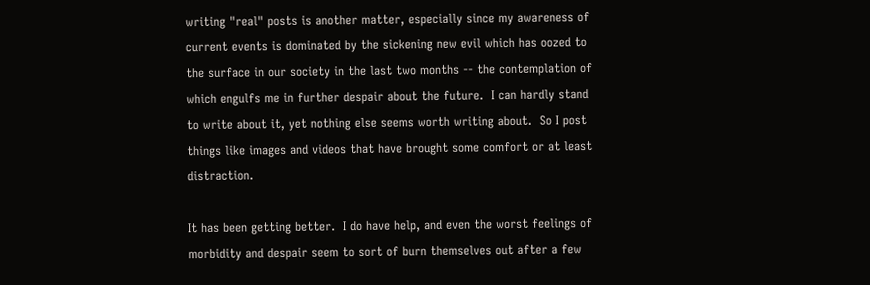writing "real" posts is another matter, especially since my awareness of current events is dominated by the sickening new evil which has oozed to the surface in our society in the last two months -- the contemplation of which engulfs me in further despair about the future.  I can hardly stand to write about it, yet nothing else seems worth writing about.  So I post things like images and videos that have brought some comfort or at least distraction.

It has been getting better.  I do have help, and even the worst feelings of morbidity and despair seem to sort of burn themselves out after a few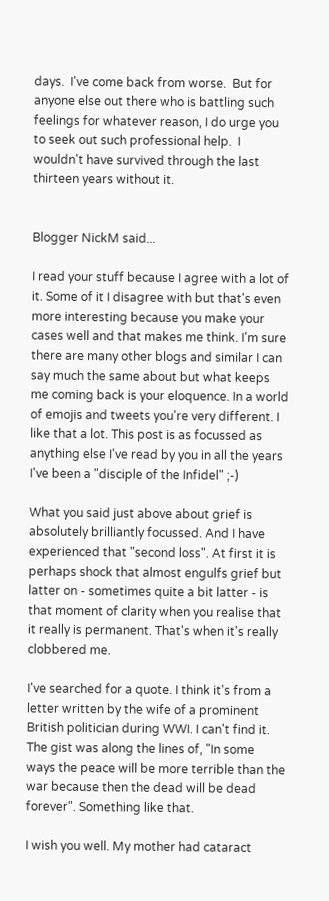days.  I've come back from worse.  But for anyone else out there who is battling such feelings for whatever reason, I do urge you to seek out such professional help.  I wouldn't have survived through the last thirteen years without it.


Blogger NickM said...

I read your stuff because I agree with a lot of it. Some of it I disagree with but that's even more interesting because you make your cases well and that makes me think. I'm sure there are many other blogs and similar I can say much the same about but what keeps me coming back is your eloquence. In a world of emojis and tweets you're very different. I like that a lot. This post is as focussed as anything else I've read by you in all the years I've been a "disciple of the Infidel" ;-)

What you said just above about grief is absolutely brilliantly focussed. And I have experienced that "second loss". At first it is perhaps shock that almost engulfs grief but latter on - sometimes quite a bit latter - is that moment of clarity when you realise that it really is permanent. That's when it's really clobbered me.

I've searched for a quote. I think it's from a letter written by the wife of a prominent British politician during WWI. I can't find it. The gist was along the lines of, "In some ways the peace will be more terrible than the war because then the dead will be dead forever". Something like that.

I wish you well. My mother had cataract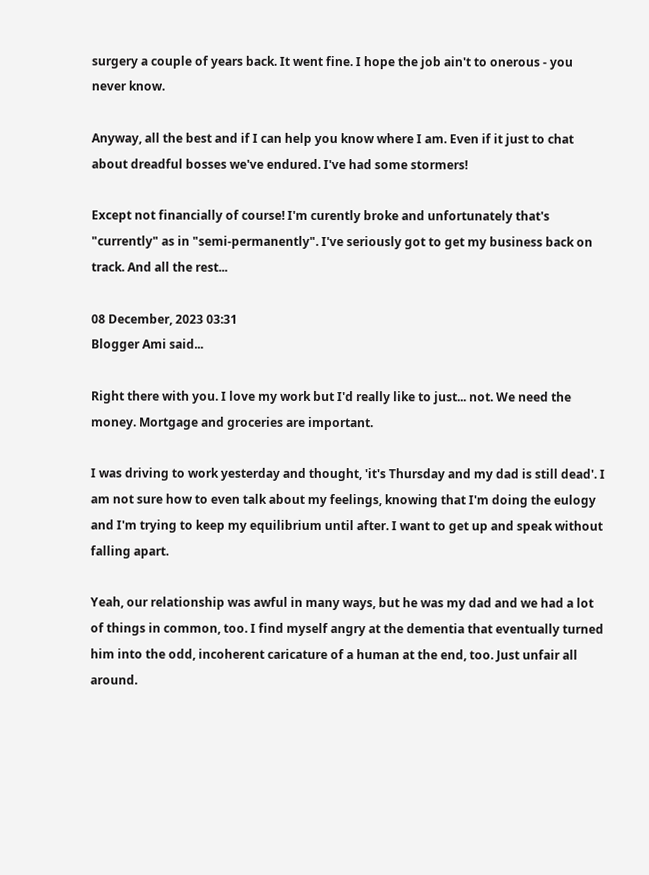surgery a couple of years back. It went fine. I hope the job ain't to onerous - you never know.

Anyway, all the best and if I can help you know where I am. Even if it just to chat about dreadful bosses we've endured. I've had some stormers!

Except not financially of course! I'm curently broke and unfortunately that's "currently" as in "semi-permanently". I've seriously got to get my business back on track. And all the rest...

08 December, 2023 03:31
Blogger Ami said...

Right there with you. I love my work but I'd really like to just... not. We need the money. Mortgage and groceries are important.

I was driving to work yesterday and thought, 'it's Thursday and my dad is still dead'. I am not sure how to even talk about my feelings, knowing that I'm doing the eulogy and I'm trying to keep my equilibrium until after. I want to get up and speak without falling apart.

Yeah, our relationship was awful in many ways, but he was my dad and we had a lot of things in common, too. I find myself angry at the dementia that eventually turned him into the odd, incoherent caricature of a human at the end, too. Just unfair all around.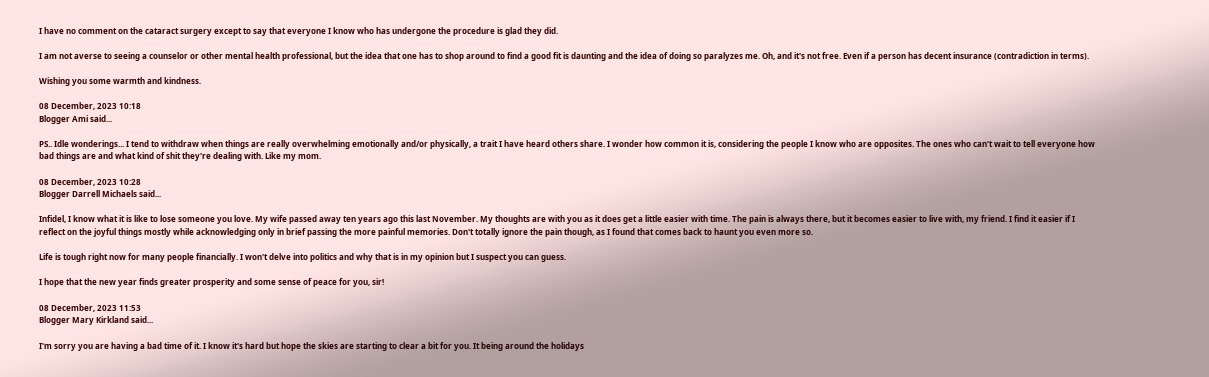I have no comment on the cataract surgery except to say that everyone I know who has undergone the procedure is glad they did.

I am not averse to seeing a counselor or other mental health professional, but the idea that one has to shop around to find a good fit is daunting and the idea of doing so paralyzes me. Oh, and it's not free. Even if a person has decent insurance (contradiction in terms).

Wishing you some warmth and kindness.

08 December, 2023 10:18
Blogger Ami said...

PS.. Idle wonderings... I tend to withdraw when things are really overwhelming emotionally and/or physically, a trait I have heard others share. I wonder how common it is, considering the people I know who are opposites. The ones who can't wait to tell everyone how bad things are and what kind of shit they're dealing with. Like my mom.

08 December, 2023 10:28
Blogger Darrell Michaels said...

Infidel, I know what it is like to lose someone you love. My wife passed away ten years ago this last November. My thoughts are with you as it does get a little easier with time. The pain is always there, but it becomes easier to live with, my friend. I find it easier if I reflect on the joyful things mostly while acknowledging only in brief passing the more painful memories. Don't totally ignore the pain though, as I found that comes back to haunt you even more so.

Life is tough right now for many people financially. I won't delve into politics and why that is in my opinion but I suspect you can guess.

I hope that the new year finds greater prosperity and some sense of peace for you, sir!

08 December, 2023 11:53
Blogger Mary Kirkland said...

I'm sorry you are having a bad time of it. I know it's hard but hope the skies are starting to clear a bit for you. It being around the holidays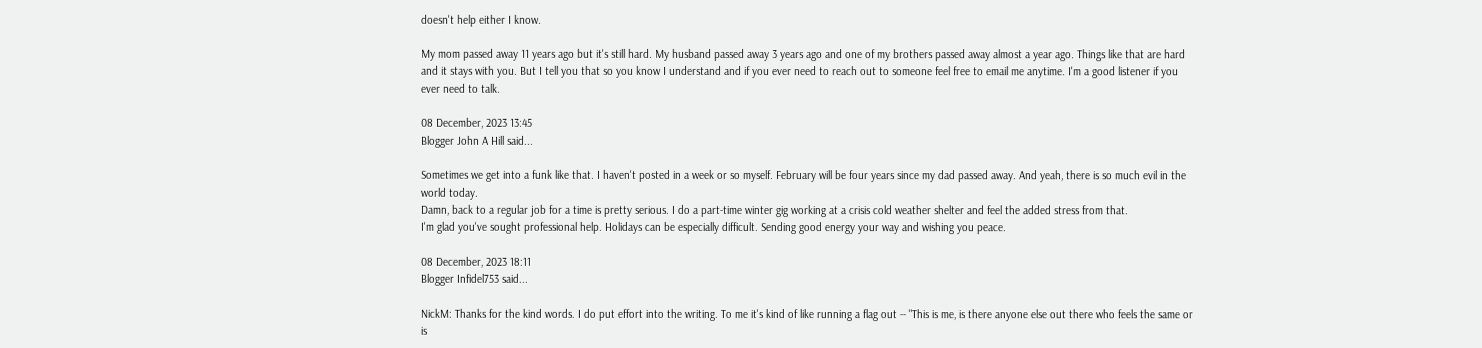doesn't help either I know.

My mom passed away 11 years ago but it's still hard. My husband passed away 3 years ago and one of my brothers passed away almost a year ago. Things like that are hard and it stays with you. But I tell you that so you know I understand and if you ever need to reach out to someone feel free to email me anytime. I'm a good listener if you ever need to talk.

08 December, 2023 13:45
Blogger John A Hill said...

Sometimes we get into a funk like that. I haven't posted in a week or so myself. February will be four years since my dad passed away. And yeah, there is so much evil in the world today.
Damn, back to a regular job for a time is pretty serious. I do a part-time winter gig working at a crisis cold weather shelter and feel the added stress from that.
I'm glad you've sought professional help. Holidays can be especially difficult. Sending good energy your way and wishing you peace.

08 December, 2023 18:11
Blogger Infidel753 said...

NickM: Thanks for the kind words. I do put effort into the writing. To me it's kind of like running a flag out -- "This is me, is there anyone else out there who feels the same or is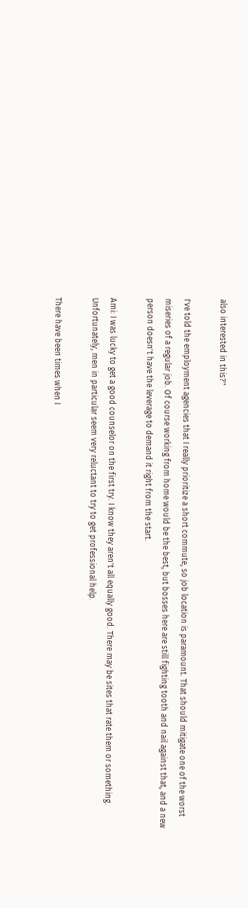also interested in this?"

I've told the employment agencies that I really prioritize a short commute, so job location is paramount. That should mitigate one of the worst miseries of a regular job. Of course working from home would be the best, but bosses here are still fighting tooth and nail against that, and a new person doesn't have the leverage to demand it right from the start.

Ami: I was lucky to get a good counselor on the first try. I know they aren't all equally good. There may be sites that rate them or something. Unfortunately, men in particular seem very reluctant to try to get professional help.

There have been times when I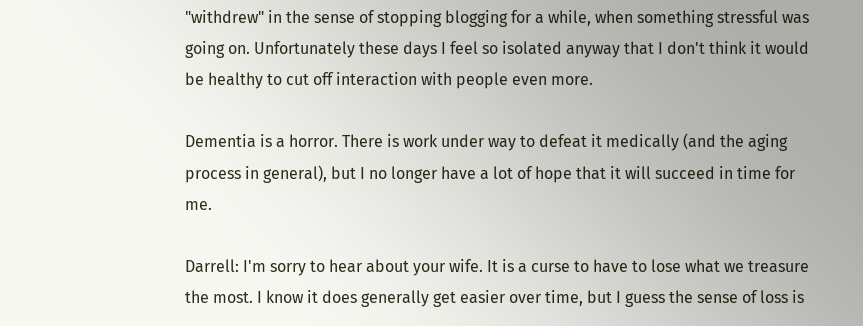"withdrew" in the sense of stopping blogging for a while, when something stressful was going on. Unfortunately these days I feel so isolated anyway that I don't think it would be healthy to cut off interaction with people even more.

Dementia is a horror. There is work under way to defeat it medically (and the aging process in general), but I no longer have a lot of hope that it will succeed in time for me.

Darrell: I'm sorry to hear about your wife. It is a curse to have to lose what we treasure the most. I know it does generally get easier over time, but I guess the sense of loss is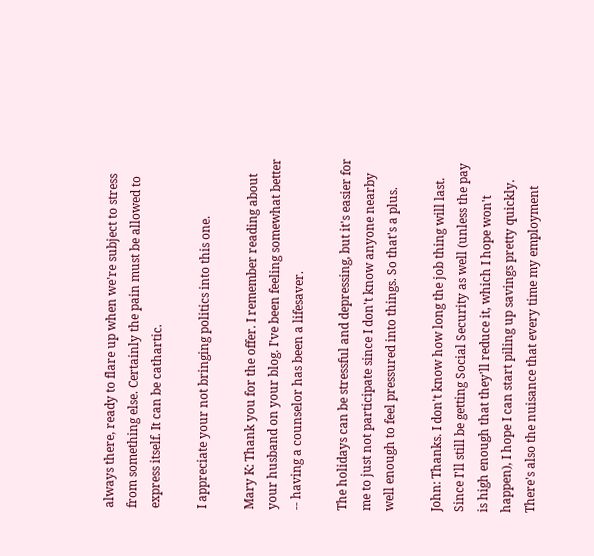always there, ready to flare up when we're subject to stress from something else. Certainly the pain must be allowed to express itself. It can be cathartic.

I appreciate your not bringing politics into this one.

Mary K: Thank you for the offer. I remember reading about your husband on your blog. I've been feeling somewhat better -- having a counselor has been a lifesaver.

The holidays can be stressful and depressing, but it's easier for me to just not participate since I don't know anyone nearby well enough to feel pressured into things. So that's a plus.

John: Thanks. I don't know how long the job thing will last. Since I'll still be getting Social Security as well (unless the pay is high enough that they'll reduce it, which I hope won't happen), I hope I can start piling up savings pretty quickly. There's also the nuisance that every time my employment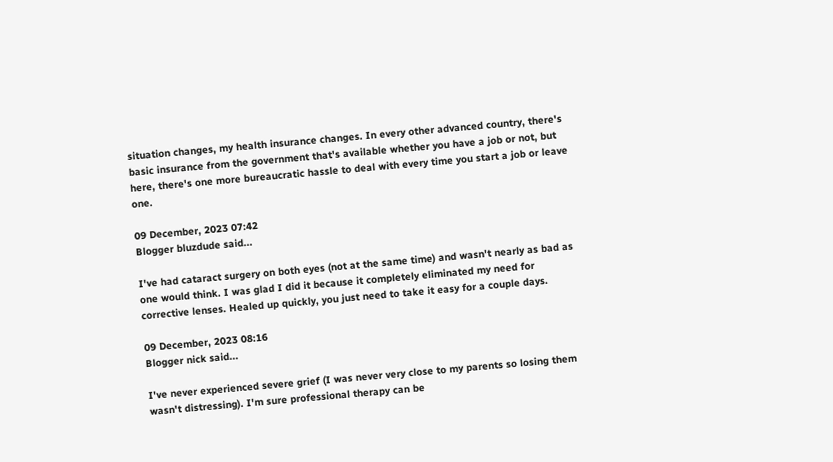situation changes, my health insurance changes. In every other advanced country, there's basic insurance from the government that's available whether you have a job or not, but here, there's one more bureaucratic hassle to deal with every time you start a job or leave one.

09 December, 2023 07:42
Blogger bluzdude said...

I've had cataract surgery on both eyes (not at the same time) and wasn't nearly as bad as one would think. I was glad I did it because it completely eliminated my need for corrective lenses. Healed up quickly, you just need to take it easy for a couple days.

09 December, 2023 08:16
Blogger nick said...

I've never experienced severe grief (I was never very close to my parents so losing them wasn't distressing). I'm sure professional therapy can be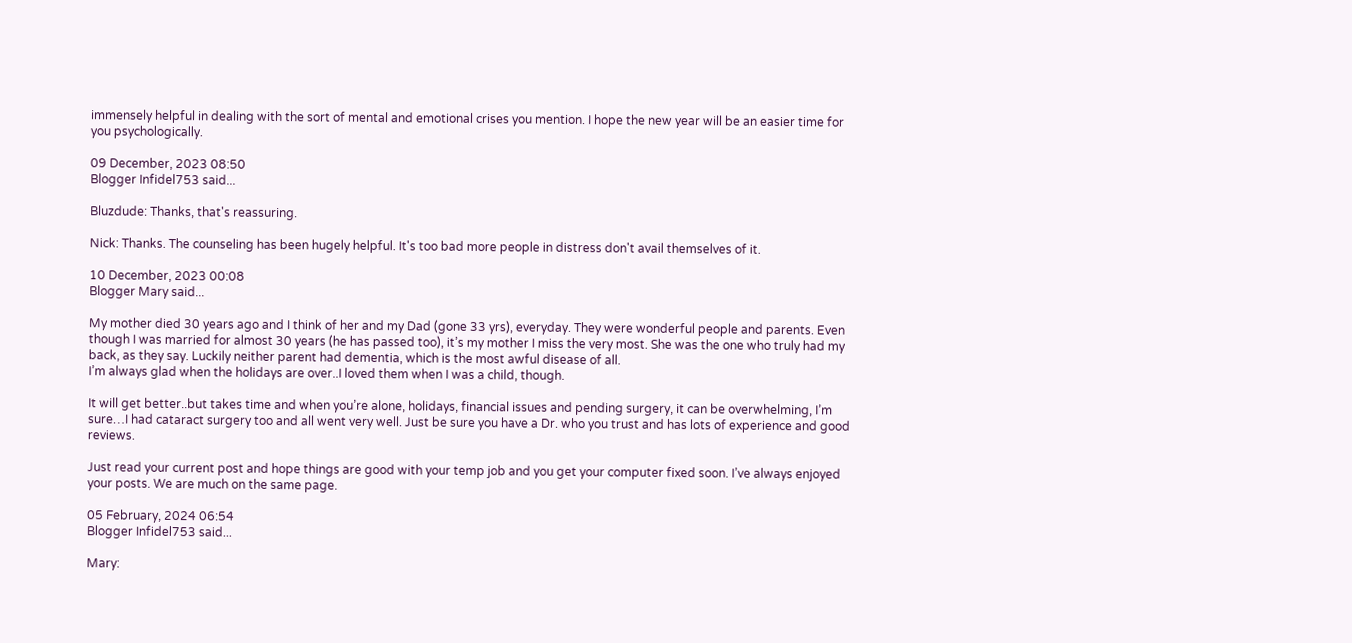immensely helpful in dealing with the sort of mental and emotional crises you mention. I hope the new year will be an easier time for you psychologically.

09 December, 2023 08:50
Blogger Infidel753 said...

Bluzdude: Thanks, that's reassuring.

Nick: Thanks. The counseling has been hugely helpful. It's too bad more people in distress don't avail themselves of it.

10 December, 2023 00:08
Blogger Mary said...

My mother died 30 years ago and I think of her and my Dad (gone 33 yrs), everyday. They were wonderful people and parents. Even though I was married for almost 30 years (he has passed too), it’s my mother I miss the very most. She was the one who truly had my back, as they say. Luckily neither parent had dementia, which is the most awful disease of all.
I’m always glad when the holidays are over..I loved them when I was a child, though.

It will get better..but takes time and when you’re alone, holidays, financial issues and pending surgery, it can be overwhelming, I’m sure…I had cataract surgery too and all went very well. Just be sure you have a Dr. who you trust and has lots of experience and good reviews.

Just read your current post and hope things are good with your temp job and you get your computer fixed soon. I’ve always enjoyed your posts. We are much on the same page.

05 February, 2024 06:54
Blogger Infidel753 said...

Mary: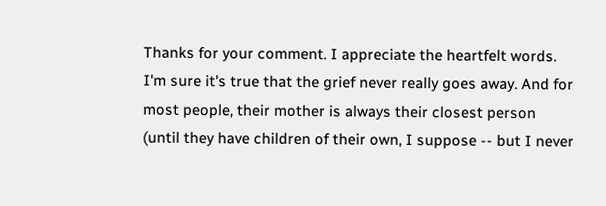Thanks for your comment. I appreciate the heartfelt words. I'm sure it's true that the grief never really goes away. And for most people, their mother is always their closest person (until they have children of their own, I suppose -- but I never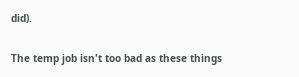did).

The temp job isn't too bad as these things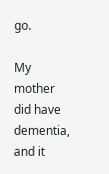go.

My mother did have dementia, and it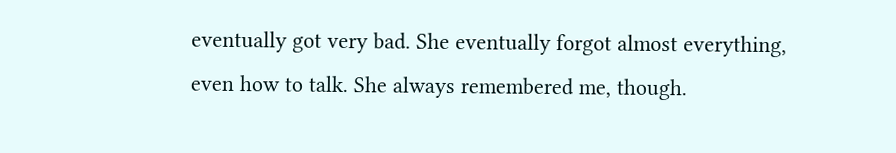eventually got very bad. She eventually forgot almost everything, even how to talk. She always remembered me, though.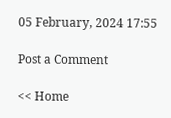05 February, 2024 17:55

Post a Comment

<< Home